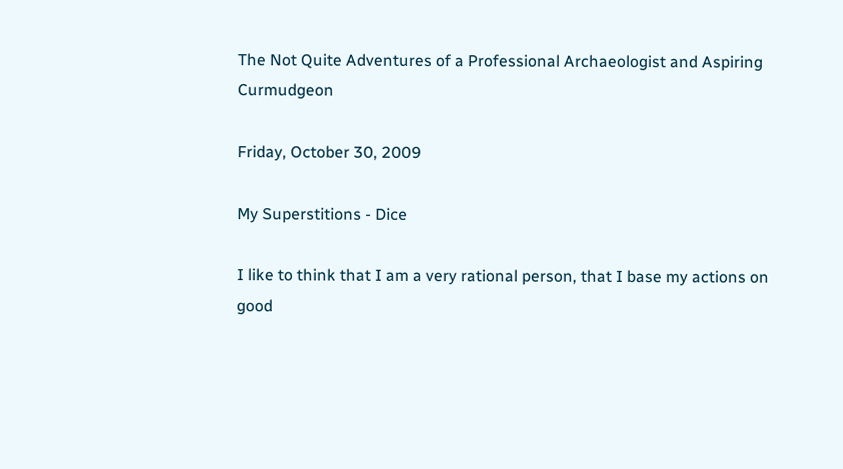The Not Quite Adventures of a Professional Archaeologist and Aspiring Curmudgeon

Friday, October 30, 2009

My Superstitions - Dice

I like to think that I am a very rational person, that I base my actions on good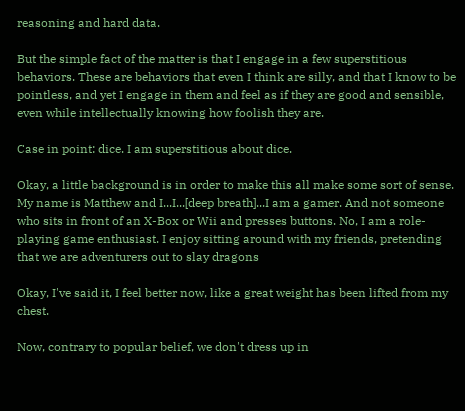reasoning and hard data.

But the simple fact of the matter is that I engage in a few superstitious behaviors. These are behaviors that even I think are silly, and that I know to be pointless, and yet I engage in them and feel as if they are good and sensible, even while intellectually knowing how foolish they are.

Case in point: dice. I am superstitious about dice.

Okay, a little background is in order to make this all make some sort of sense. My name is Matthew and I...I...[deep breath]...I am a gamer. And not someone who sits in front of an X-Box or Wii and presses buttons. No, I am a role-playing game enthusiast. I enjoy sitting around with my friends, pretending that we are adventurers out to slay dragons

Okay, I've said it, I feel better now, like a great weight has been lifted from my chest.

Now, contrary to popular belief, we don't dress up in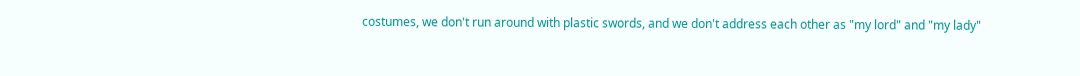costumes, we don't run around with plastic swords, and we don't address each other as "my lord" and "my lady"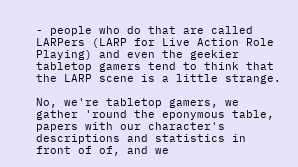- people who do that are called LARPers (LARP for Live Action Role Playing) and even the geekier tabletop gamers tend to think that the LARP scene is a little strange.

No, we're tabletop gamers, we gather 'round the eponymous table, papers with our character's descriptions and statistics in front of of, and we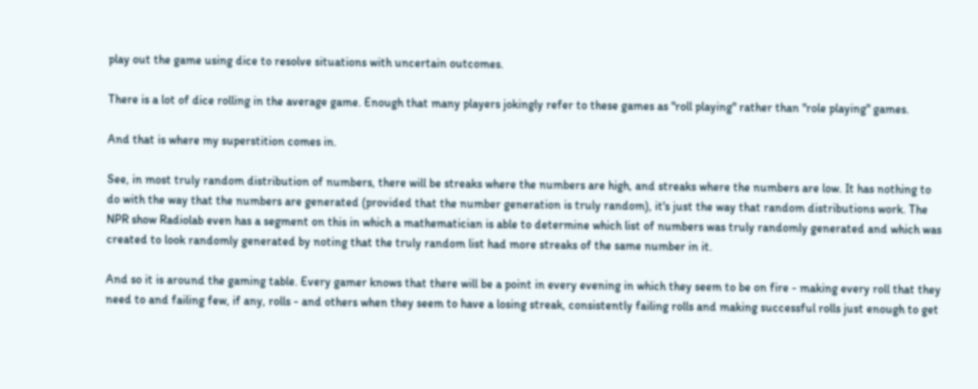play out the game using dice to resolve situations with uncertain outcomes.

There is a lot of dice rolling in the average game. Enough that many players jokingly refer to these games as "roll playing" rather than "role playing" games.

And that is where my superstition comes in.

See, in most truly random distribution of numbers, there will be streaks where the numbers are high, and streaks where the numbers are low. It has nothing to do with the way that the numbers are generated (provided that the number generation is truly random), it's just the way that random distributions work. The NPR show Radiolab even has a segment on this in which a mathematician is able to determine which list of numbers was truly randomly generated and which was created to look randomly generated by noting that the truly random list had more streaks of the same number in it.

And so it is around the gaming table. Every gamer knows that there will be a point in every evening in which they seem to be on fire - making every roll that they need to and failing few, if any, rolls - and others when they seem to have a losing streak, consistently failing rolls and making successful rolls just enough to get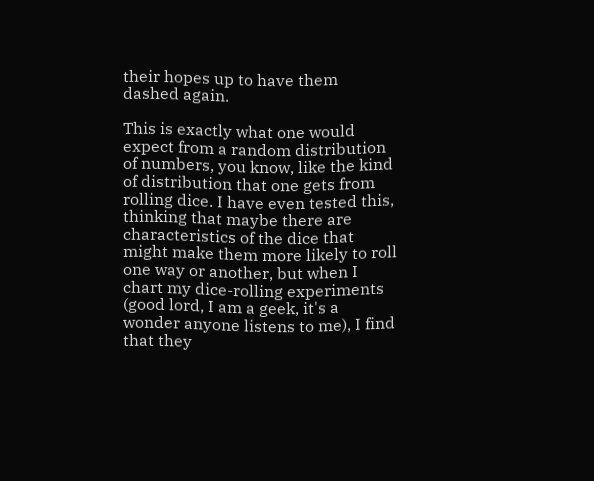their hopes up to have them dashed again.

This is exactly what one would expect from a random distribution of numbers, you know, like the kind of distribution that one gets from rolling dice. I have even tested this, thinking that maybe there are characteristics of the dice that might make them more likely to roll one way or another, but when I chart my dice-rolling experiments (good lord, I am a geek, it's a wonder anyone listens to me), I find that they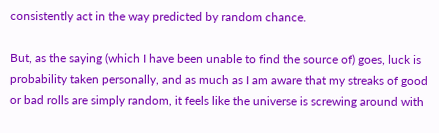consistently act in the way predicted by random chance.

But, as the saying (which I have been unable to find the source of) goes, luck is probability taken personally, and as much as I am aware that my streaks of good or bad rolls are simply random, it feels like the universe is screwing around with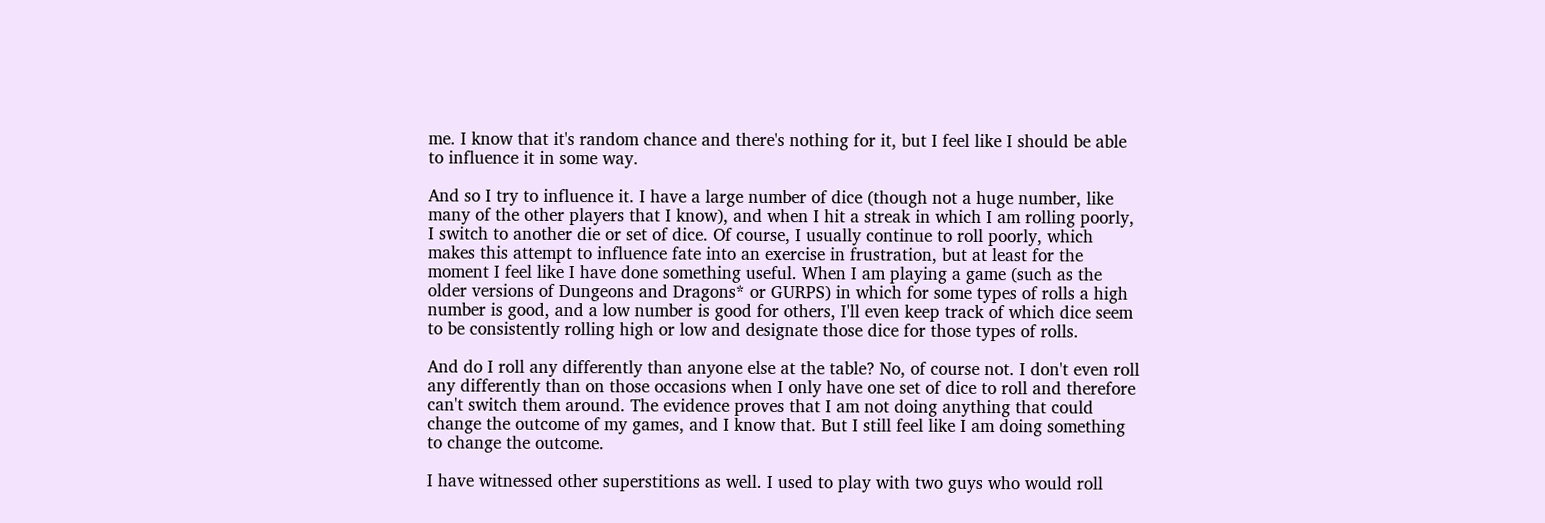me. I know that it's random chance and there's nothing for it, but I feel like I should be able to influence it in some way.

And so I try to influence it. I have a large number of dice (though not a huge number, like many of the other players that I know), and when I hit a streak in which I am rolling poorly, I switch to another die or set of dice. Of course, I usually continue to roll poorly, which makes this attempt to influence fate into an exercise in frustration, but at least for the moment I feel like I have done something useful. When I am playing a game (such as the older versions of Dungeons and Dragons* or GURPS) in which for some types of rolls a high number is good, and a low number is good for others, I'll even keep track of which dice seem to be consistently rolling high or low and designate those dice for those types of rolls.

And do I roll any differently than anyone else at the table? No, of course not. I don't even roll any differently than on those occasions when I only have one set of dice to roll and therefore can't switch them around. The evidence proves that I am not doing anything that could change the outcome of my games, and I know that. But I still feel like I am doing something to change the outcome.

I have witnessed other superstitions as well. I used to play with two guys who would roll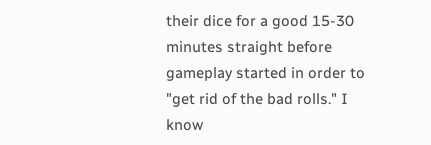their dice for a good 15-30 minutes straight before gameplay started in order to "get rid of the bad rolls." I know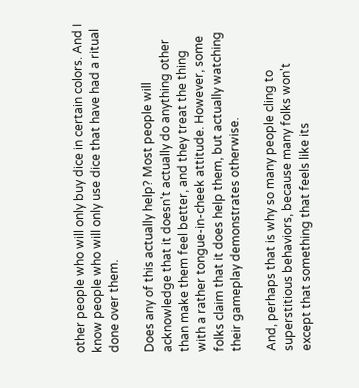other people who will only buy dice in certain colors. And I know people who will only use dice that have had a ritual done over them.

Does any of this actually help? Most people will acknowledge that it doesn't actually do anything other than make them feel better, and they treat the thing with a rather tongue-in-cheek attitude. However, some folks claim that it does help them, but actually watching their gameplay demonstrates otherwise.

And, perhaps that is why so many people cling to superstitious behaviors, because many folks won't except that something that feels like its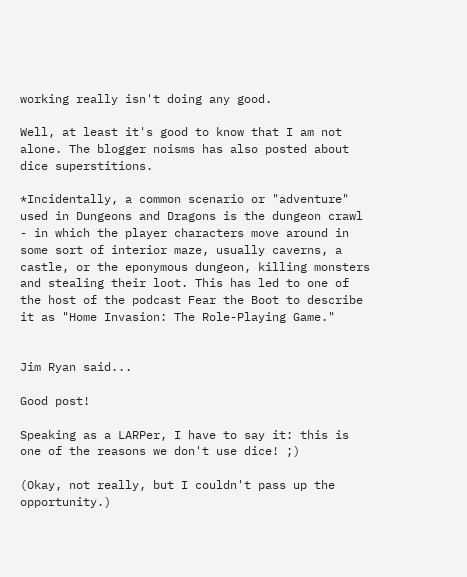working really isn't doing any good.

Well, at least it's good to know that I am not alone. The blogger noisms has also posted about dice superstitions.

*Incidentally, a common scenario or "adventure" used in Dungeons and Dragons is the dungeon crawl - in which the player characters move around in some sort of interior maze, usually caverns, a castle, or the eponymous dungeon, killing monsters and stealing their loot. This has led to one of the host of the podcast Fear the Boot to describe it as "Home Invasion: The Role-Playing Game."


Jim Ryan said...

Good post!

Speaking as a LARPer, I have to say it: this is one of the reasons we don't use dice! ;)

(Okay, not really, but I couldn't pass up the opportunity.)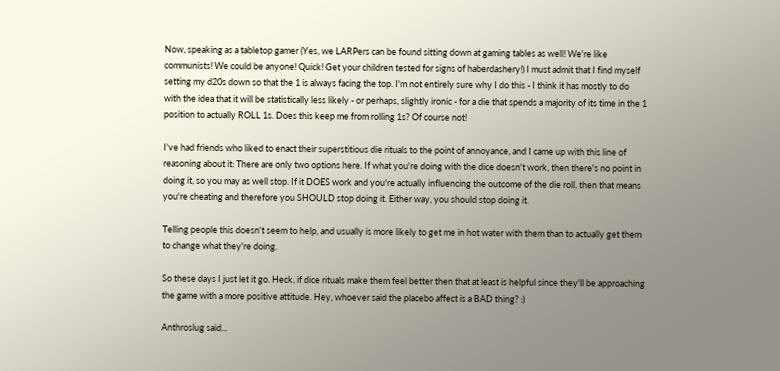Now, speaking as a tabletop gamer (Yes, we LARPers can be found sitting down at gaming tables as well! We're like communists! We could be anyone! Quick! Get your children tested for signs of haberdashery!) I must admit that I find myself setting my d20s down so that the 1 is always facing the top. I'm not entirely sure why I do this - I think it has mostly to do with the idea that it will be statistically less likely - or perhaps, slightly ironic - for a die that spends a majority of its time in the 1 position to actually ROLL 1s. Does this keep me from rolling 1s? Of course not!

I've had friends who liked to enact their superstitious die rituals to the point of annoyance, and I came up with this line of reasoning about it: There are only two options here. If what you're doing with the dice doesn't work, then there's no point in doing it, so you may as well stop. If it DOES work and you're actually influencing the outcome of the die roll, then that means you're cheating and therefore you SHOULD stop doing it. Either way, you should stop doing it.

Telling people this doesn't seem to help, and usually is more likely to get me in hot water with them than to actually get them to change what they're doing.

So these days I just let it go. Heck, if dice rituals make them feel better then that at least is helpful since they'll be approaching the game with a more positive attitude. Hey, whoever said the placebo affect is a BAD thing? :)

Anthroslug said...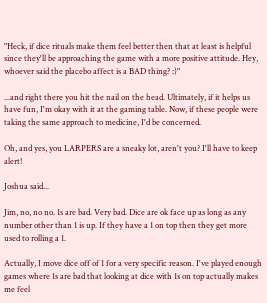"Heck, if dice rituals make them feel better then that at least is helpful since they'll be approaching the game with a more positive attitude. Hey, whoever said the placebo affect is a BAD thing? :)"

...and right there you hit the nail on the head. Ultimately, if it helps us have fun, I'm okay with it at the gaming table. Now, if these people were taking the same approach to medicine, I'd be concerned.

Oh, and yes, you LARPERS are a sneaky lot, aren't you? I'll have to keep alert!

Joshua said...

Jim, no, no no. 1s are bad. Very bad. Dice are ok face up as long as any number other than 1 is up. If they have a 1 on top then they get more used to rolling a 1.

Actually, I move dice off of 1 for a very specific reason. I've played enough games where 1s are bad that looking at dice with 1s on top actually makes me feel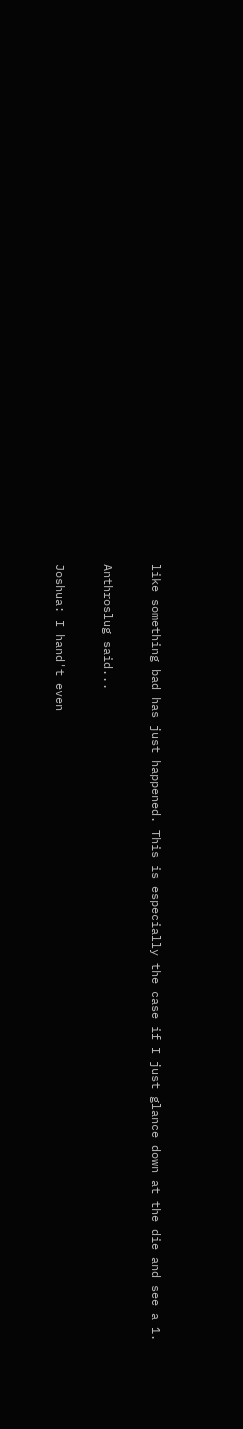like something bad has just happened. This is especially the case if I just glance down at the die and see a 1.

Anthroslug said...

Joshua: I hand't even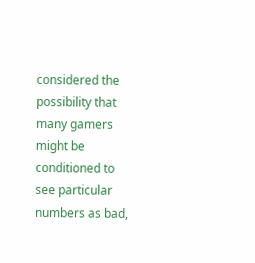considered the possibility that many gamers might be conditioned to see particular numbers as bad,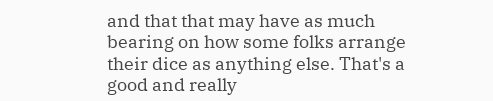and that that may have as much bearing on how some folks arrange their dice as anything else. That's a good and really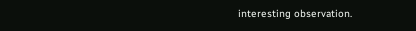interesting observation.